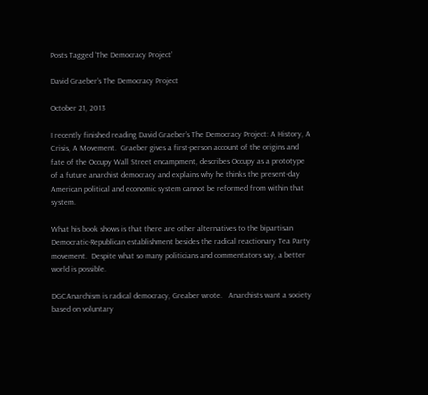Posts Tagged ‘The Democracy Project’

David Graeber’s The Democracy Project

October 21, 2013

I recently finished reading David Graeber’s The Democracy Project: A History, A Crisis, A Movement.  Graeber gives a first-person account of the origins and fate of the Occupy Wall Street encampment, describes Occupy as a prototype of a future anarchist democracy and explains why he thinks the present-day American political and economic system cannot be reformed from within that system.

What his book shows is that there are other alternatives to the bipartisan Democratic-Republican establishment besides the radical reactionary Tea Party movement.  Despite what so many politicians and commentators say, a better world is possible.

DGCAnarchism is radical democracy, Greaber wrote.   Anarchists want a society based on voluntary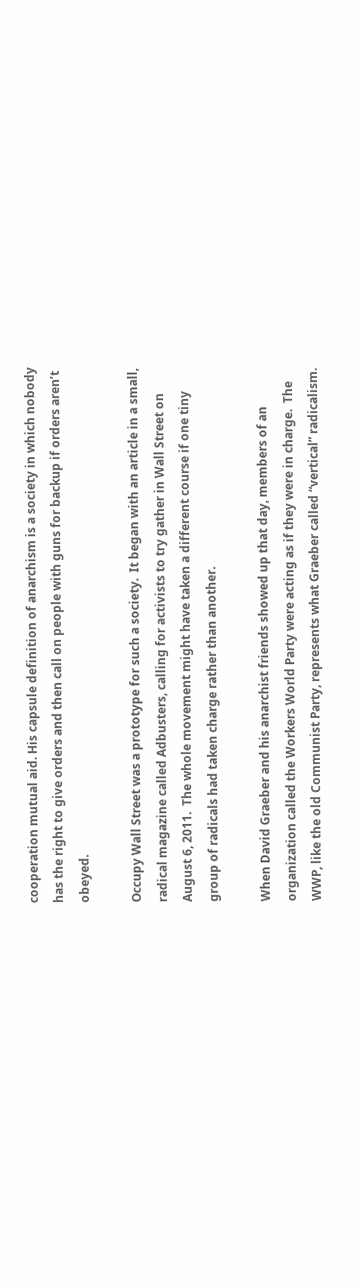cooperation mutual aid. His capsule definition of anarchism is a society in which nobody has the right to give orders and then call on people with guns for backup if orders aren’t obeyed.

Occupy Wall Street was a prototype for such a society.  It began with an article in a small, radical magazine called Adbusters, calling for activists to try gather in Wall Street on August 6, 2011.  The whole movement might have taken a different course if one tiny group of radicals had taken charge rather than another.

When David Graeber and his anarchist friends showed up that day, members of an organization called the Workers World Party were acting as if they were in charge.  The WWP, like the old Communist Party, represents what Graeber called “vertical” radicalism.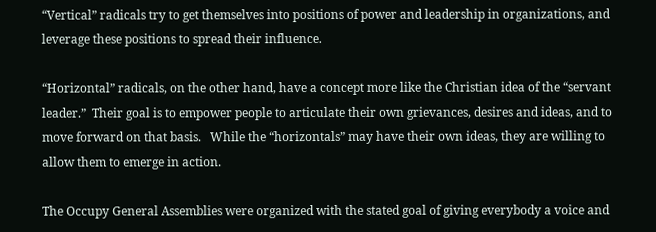“Vertical” radicals try to get themselves into positions of power and leadership in organizations, and leverage these positions to spread their influence.

“Horizontal” radicals, on the other hand, have a concept more like the Christian idea of the “servant leader.”  Their goal is to empower people to articulate their own grievances, desires and ideas, and to move forward on that basis.   While the “horizontals” may have their own ideas, they are willing to allow them to emerge in action.

The Occupy General Assemblies were organized with the stated goal of giving everybody a voice and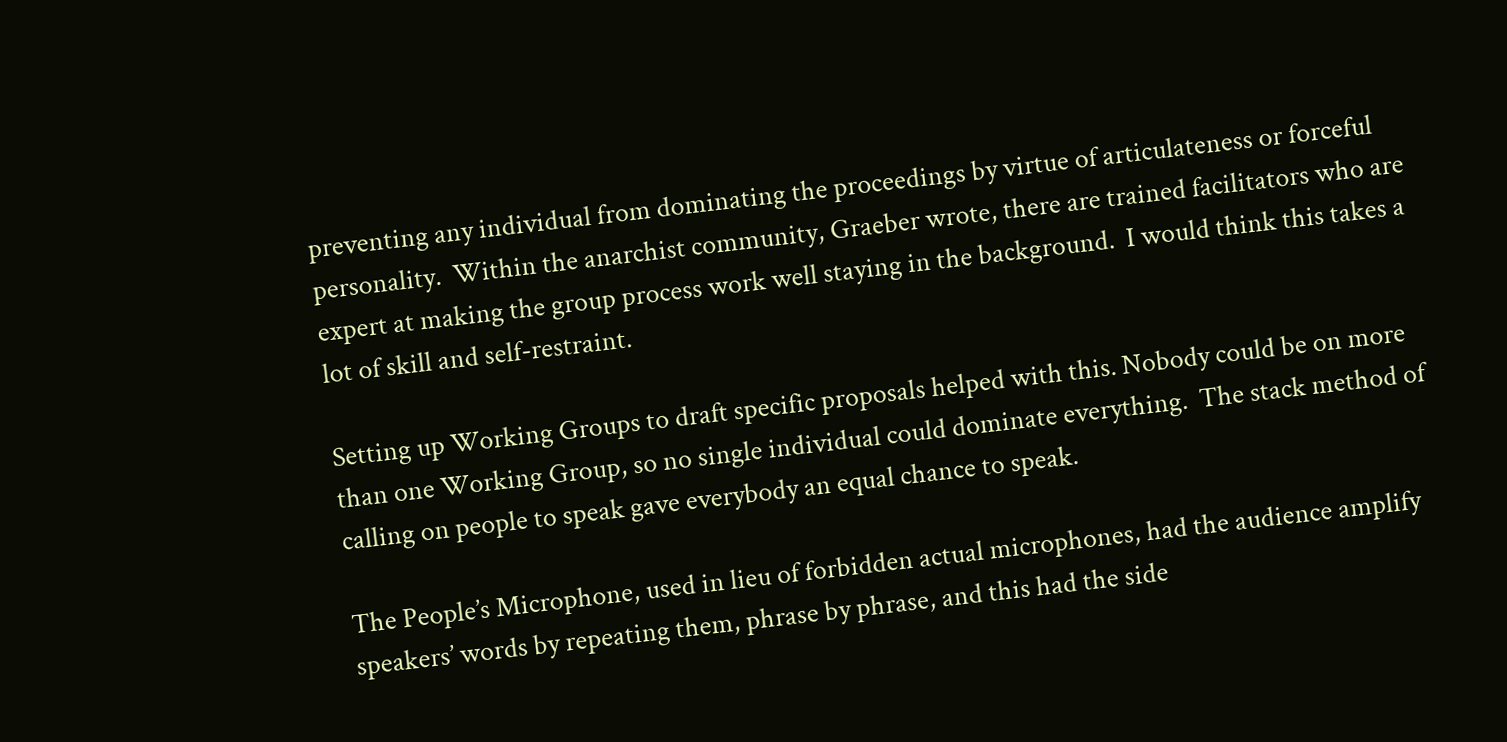preventing any individual from dominating the proceedings by virtue of articulateness or forceful personality.  Within the anarchist community, Graeber wrote, there are trained facilitators who are expert at making the group process work well staying in the background.  I would think this takes a lot of skill and self-restraint.

Setting up Working Groups to draft specific proposals helped with this. Nobody could be on more than one Working Group, so no single individual could dominate everything.  The stack method of calling on people to speak gave everybody an equal chance to speak.

The People’s Microphone, used in lieu of forbidden actual microphones, had the audience amplify speakers’ words by repeating them, phrase by phrase, and this had the side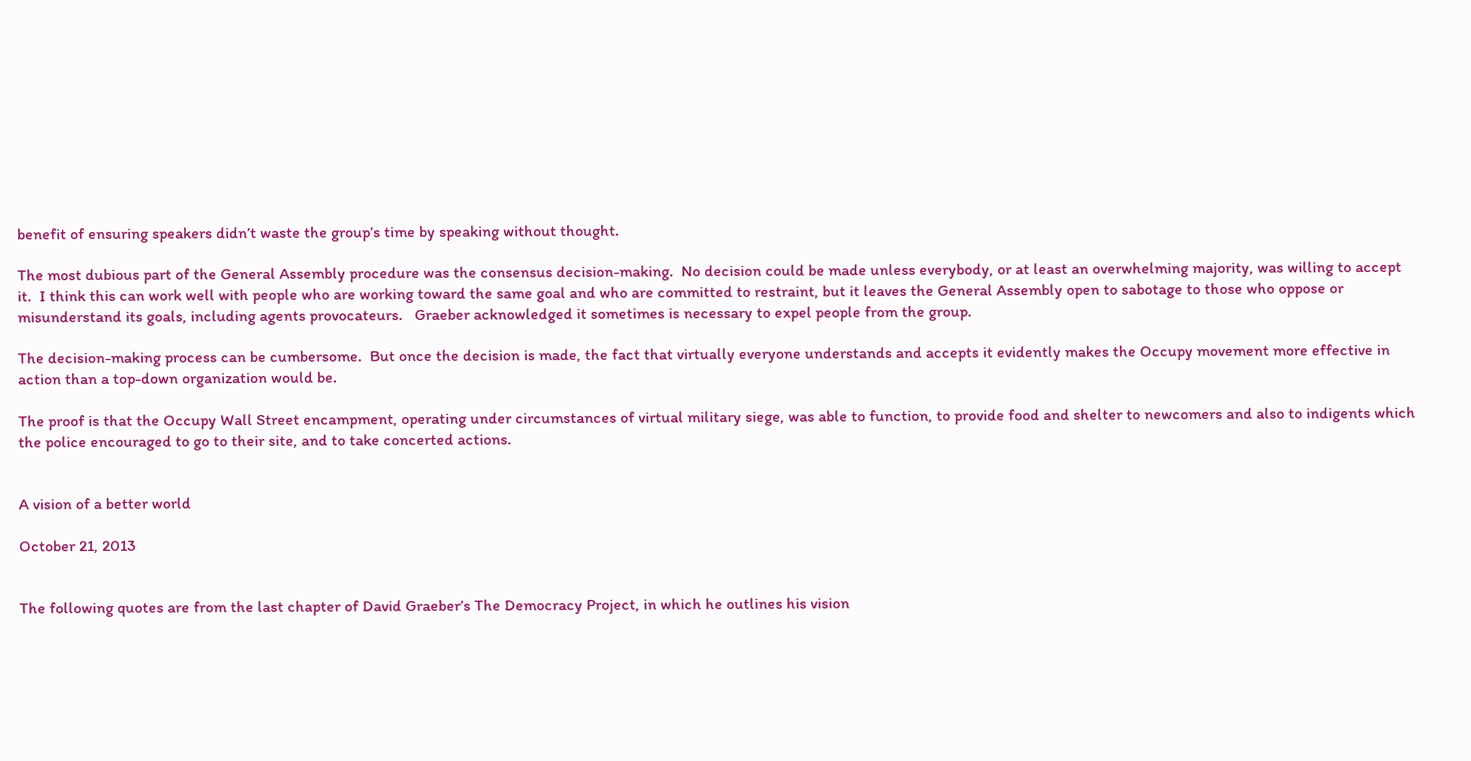benefit of ensuring speakers didn’t waste the group’s time by speaking without thought.

The most dubious part of the General Assembly procedure was the consensus decision-making.  No decision could be made unless everybody, or at least an overwhelming majority, was willing to accept it.  I think this can work well with people who are working toward the same goal and who are committed to restraint, but it leaves the General Assembly open to sabotage to those who oppose or misunderstand its goals, including agents provocateurs.   Graeber acknowledged it sometimes is necessary to expel people from the group.

The decision-making process can be cumbersome.  But once the decision is made, the fact that virtually everyone understands and accepts it evidently makes the Occupy movement more effective in action than a top-down organization would be.

The proof is that the Occupy Wall Street encampment, operating under circumstances of virtual military siege, was able to function, to provide food and shelter to newcomers and also to indigents which the police encouraged to go to their site, and to take concerted actions.


A vision of a better world

October 21, 2013


The following quotes are from the last chapter of David Graeber’s The Democracy Project, in which he outlines his vision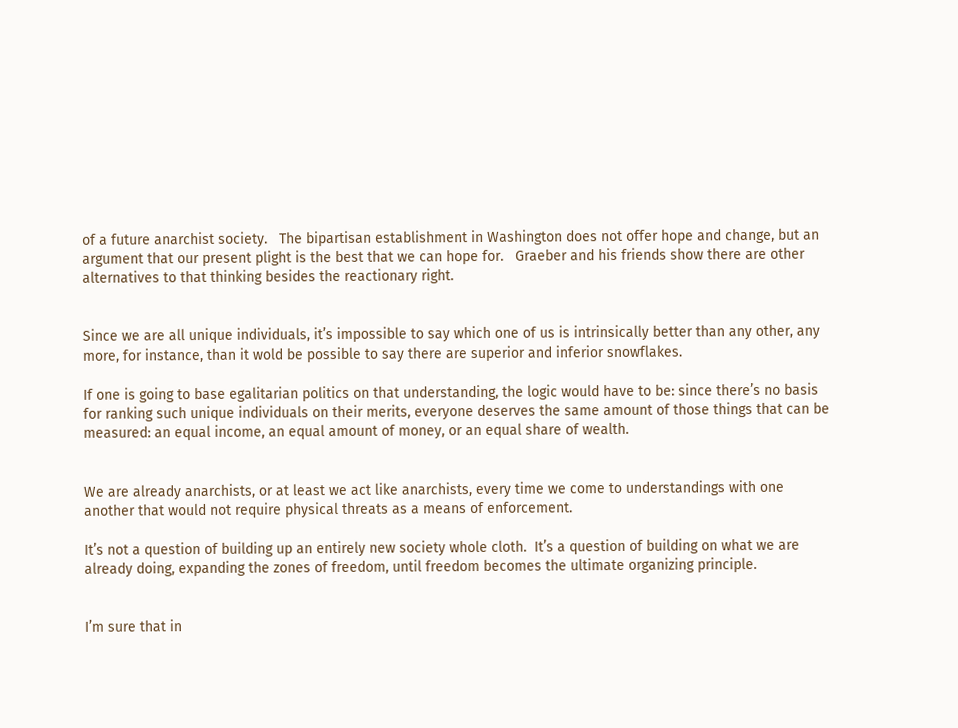of a future anarchist society.   The bipartisan establishment in Washington does not offer hope and change, but an argument that our present plight is the best that we can hope for.   Graeber and his friends show there are other alternatives to that thinking besides the reactionary right.


Since we are all unique individuals, it’s impossible to say which one of us is intrinsically better than any other, any more, for instance, than it wold be possible to say there are superior and inferior snowflakes.

If one is going to base egalitarian politics on that understanding, the logic would have to be: since there’s no basis for ranking such unique individuals on their merits, everyone deserves the same amount of those things that can be measured: an equal income, an equal amount of money, or an equal share of wealth.


We are already anarchists, or at least we act like anarchists, every time we come to understandings with one another that would not require physical threats as a means of enforcement.

It’s not a question of building up an entirely new society whole cloth.  It’s a question of building on what we are already doing, expanding the zones of freedom, until freedom becomes the ultimate organizing principle.


I’m sure that in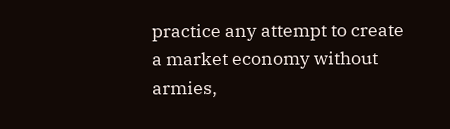practice any attempt to create a market economy without armies,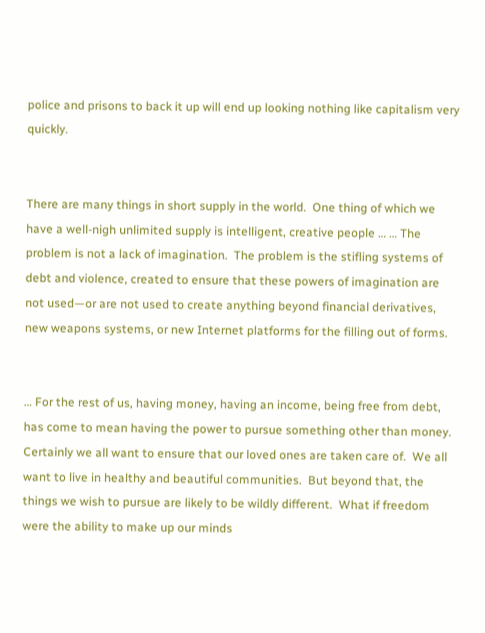police and prisons to back it up will end up looking nothing like capitalism very quickly.


There are many things in short supply in the world.  One thing of which we have a well-nigh unlimited supply is intelligent, creative people … … The problem is not a lack of imagination.  The problem is the stifling systems of debt and violence, created to ensure that these powers of imagination are not used—or are not used to create anything beyond financial derivatives, new weapons systems, or new Internet platforms for the filling out of forms.


… For the rest of us, having money, having an income, being free from debt, has come to mean having the power to pursue something other than money.  Certainly we all want to ensure that our loved ones are taken care of.  We all want to live in healthy and beautiful communities.  But beyond that, the things we wish to pursue are likely to be wildly different.  What if freedom were the ability to make up our minds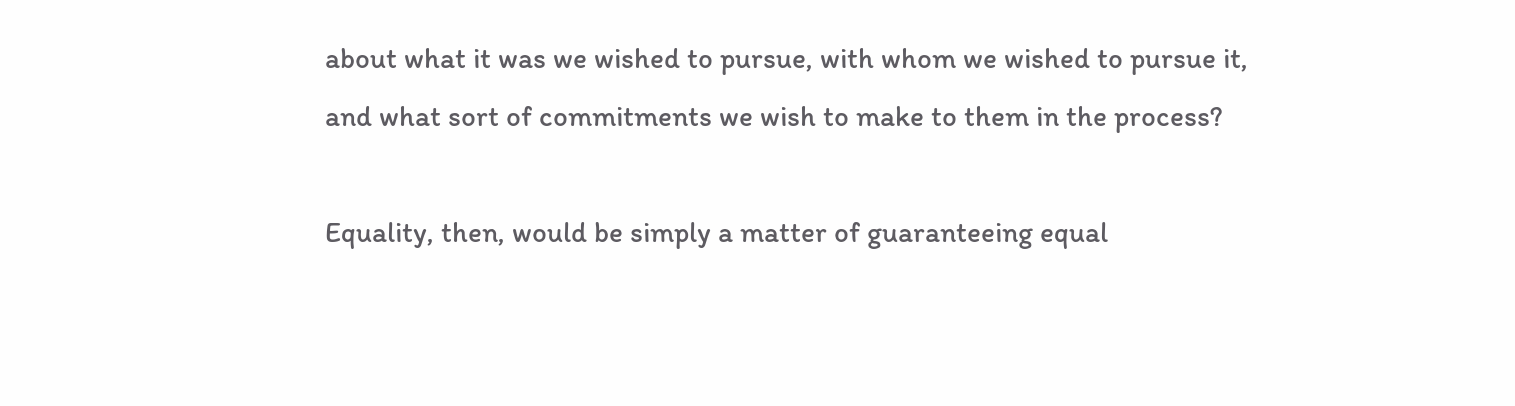about what it was we wished to pursue, with whom we wished to pursue it, and what sort of commitments we wish to make to them in the process?

Equality, then, would be simply a matter of guaranteeing equal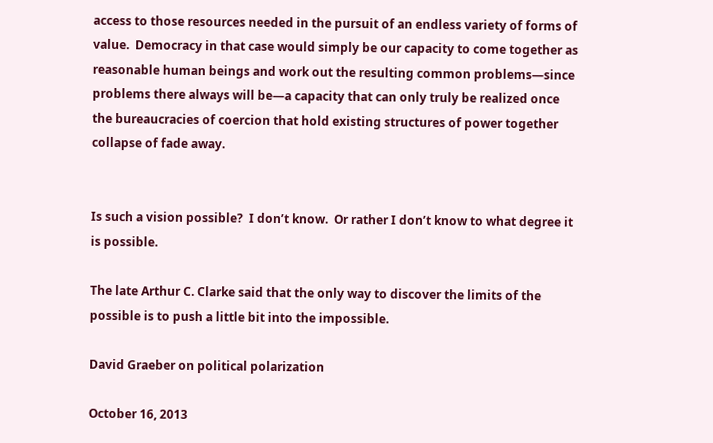access to those resources needed in the pursuit of an endless variety of forms of value.  Democracy in that case would simply be our capacity to come together as reasonable human beings and work out the resulting common problems—since problems there always will be—a capacity that can only truly be realized once the bureaucracies of coercion that hold existing structures of power together collapse of fade away.


Is such a vision possible?  I don’t know.  Or rather I don’t know to what degree it is possible.

The late Arthur C. Clarke said that the only way to discover the limits of the possible is to push a little bit into the impossible.

David Graeber on political polarization

October 16, 2013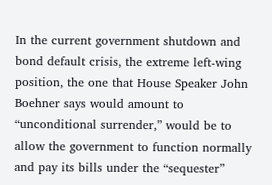In the current government shutdown and bond default crisis, the extreme left-wing position, the one that House Speaker John Boehner says would amount to “unconditional surrender,” would be to allow the government to function normally and pay its bills under the “sequester”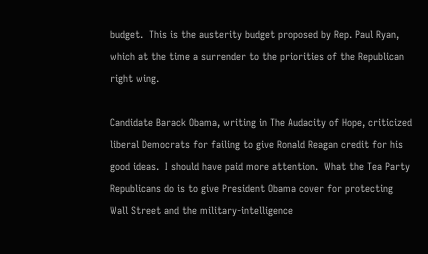budget.  This is the austerity budget proposed by Rep. Paul Ryan, which at the time a surrender to the priorities of the Republican right wing.

Candidate Barack Obama, writing in The Audacity of Hope, criticized liberal Democrats for failing to give Ronald Reagan credit for his good ideas.  I should have paid more attention.  What the Tea Party Republicans do is to give President Obama cover for protecting Wall Street and the military-intelligence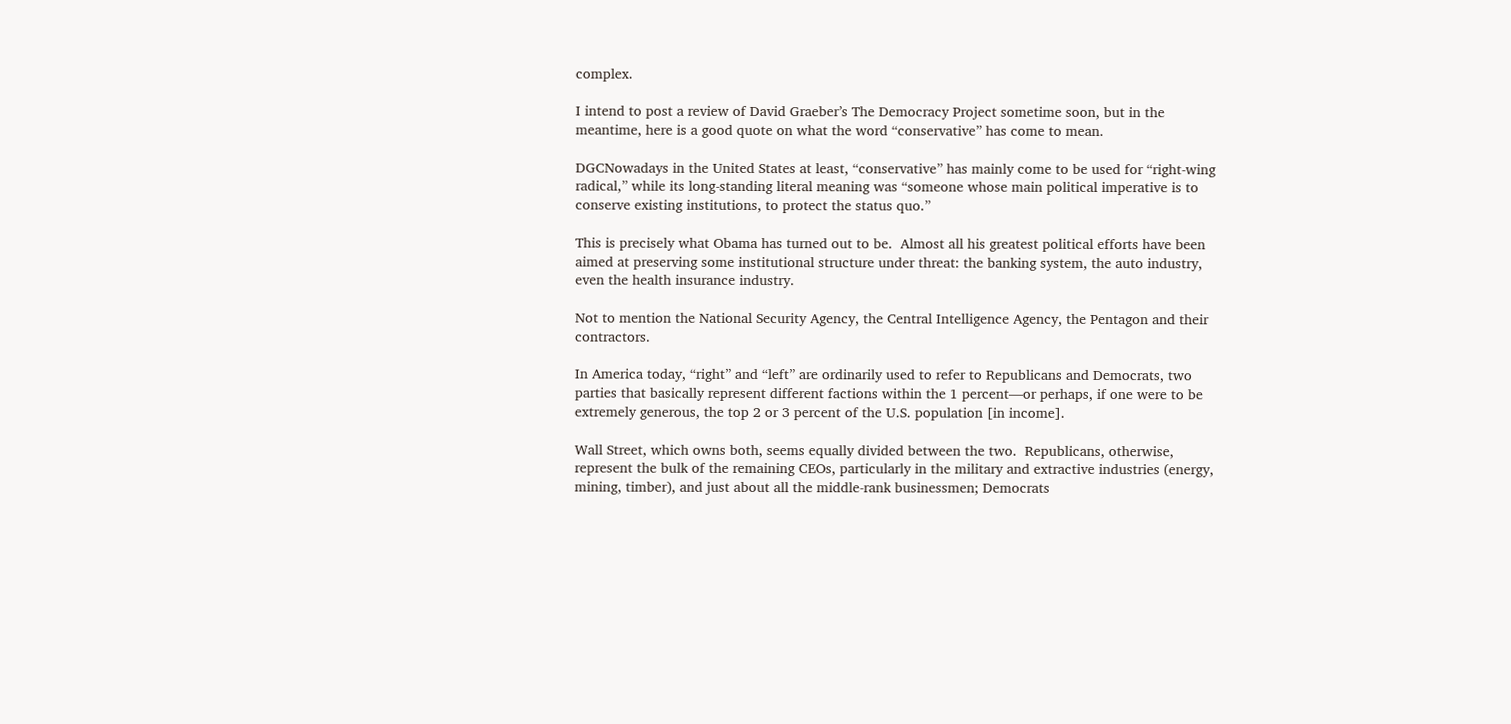complex.

I intend to post a review of David Graeber’s The Democracy Project sometime soon, but in the meantime, here is a good quote on what the word “conservative” has come to mean.

DGCNowadays in the United States at least, “conservative” has mainly come to be used for “right-wing radical,” while its long-standing literal meaning was “someone whose main political imperative is to conserve existing institutions, to protect the status quo.”

This is precisely what Obama has turned out to be.  Almost all his greatest political efforts have been aimed at preserving some institutional structure under threat: the banking system, the auto industry, even the health insurance industry.

Not to mention the National Security Agency, the Central Intelligence Agency, the Pentagon and their contractors.

In America today, “right” and “left” are ordinarily used to refer to Republicans and Democrats, two parties that basically represent different factions within the 1 percent—or perhaps, if one were to be extremely generous, the top 2 or 3 percent of the U.S. population [in income].

Wall Street, which owns both, seems equally divided between the two.  Republicans, otherwise, represent the bulk of the remaining CEOs, particularly in the military and extractive industries (energy, mining, timber), and just about all the middle-rank businessmen; Democrats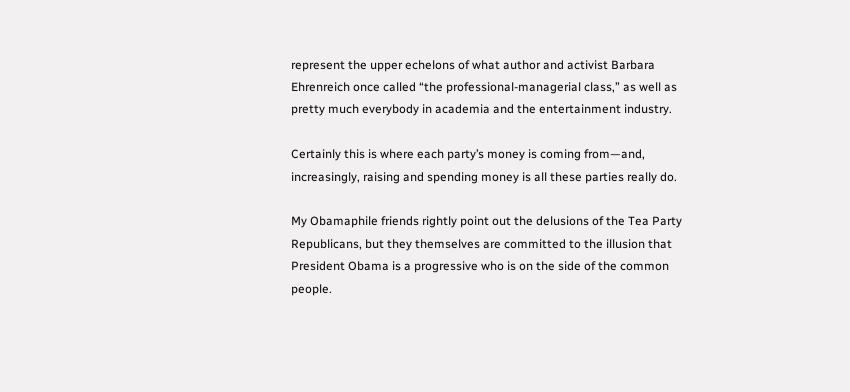represent the upper echelons of what author and activist Barbara Ehrenreich once called “the professional-managerial class,” as well as pretty much everybody in academia and the entertainment industry.

Certainly this is where each party’s money is coming from—and, increasingly, raising and spending money is all these parties really do.

My Obamaphile friends rightly point out the delusions of the Tea Party Republicans, but they themselves are committed to the illusion that President Obama is a progressive who is on the side of the common people.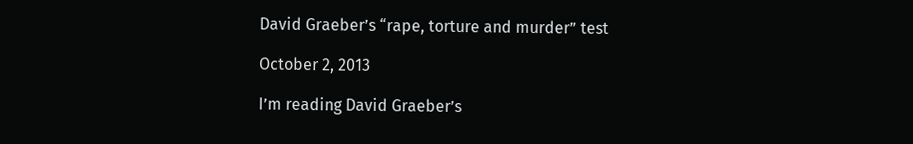David Graeber’s “rape, torture and murder” test

October 2, 2013

I’m reading David Graeber’s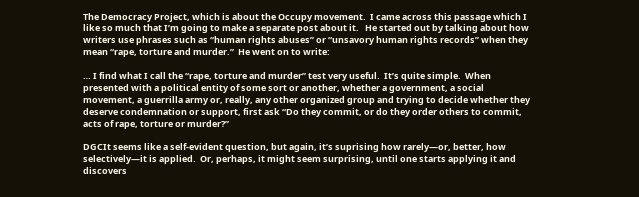The Democracy Project, which is about the Occupy movement.  I came across this passage which I like so much that I’m going to make a separate post about it.   He started out by talking about how writers use phrases such as “human rights abuses” or “unsavory human rights records” when they mean “rape, torture and murder.”  He went on to write:

… I find what I call the “rape, torture and murder” test very useful.  It’s quite simple.  When presented with a political entity of some sort or another, whether a government, a social movement, a guerrilla army or, really, any other organized group and trying to decide whether they deserve condemnation or support, first ask “Do they commit, or do they order others to commit, acts of rape, torture or murder?”

DGCIt seems like a self-evident question, but again, it’s suprising how rarely—or, better, how selectively—it is applied.  Or, perhaps, it might seem surprising, until one starts applying it and discovers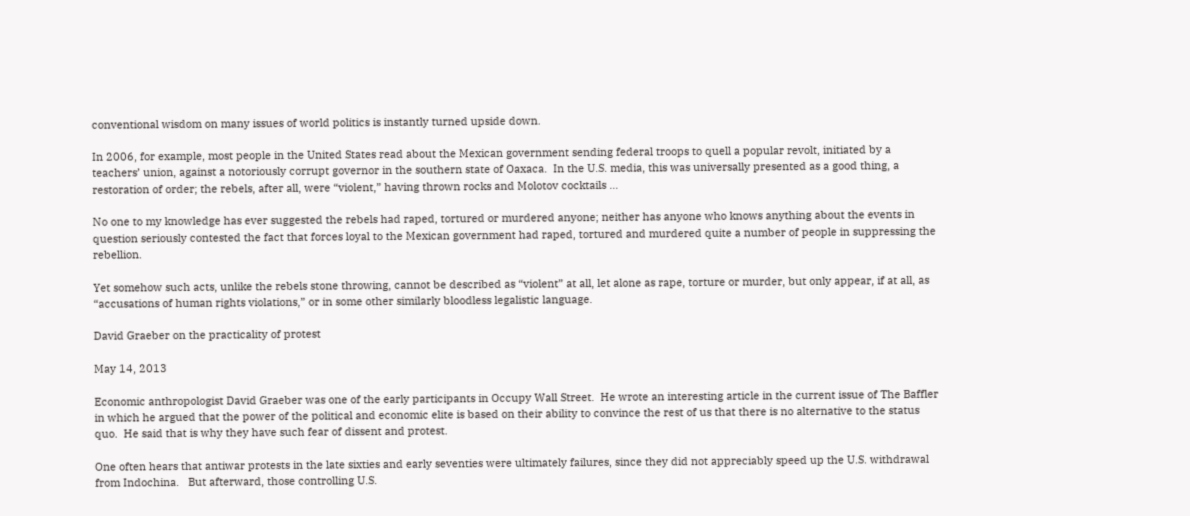conventional wisdom on many issues of world politics is instantly turned upside down.

In 2006, for example, most people in the United States read about the Mexican government sending federal troops to quell a popular revolt, initiated by a teachers’ union, against a notoriously corrupt governor in the southern state of Oaxaca.  In the U.S. media, this was universally presented as a good thing, a restoration of order; the rebels, after all, were “violent,” having thrown rocks and Molotov cocktails …

No one to my knowledge has ever suggested the rebels had raped, tortured or murdered anyone; neither has anyone who knows anything about the events in question seriously contested the fact that forces loyal to the Mexican government had raped, tortured and murdered quite a number of people in suppressing the rebellion.

Yet somehow such acts, unlike the rebels stone throwing, cannot be described as “violent” at all, let alone as rape, torture or murder, but only appear, if at all, as “accusations of human rights violations,” or in some other similarly bloodless legalistic language.

David Graeber on the practicality of protest

May 14, 2013

Economic anthropologist David Graeber was one of the early participants in Occupy Wall Street.  He wrote an interesting article in the current issue of The Baffler in which he argued that the power of the political and economic elite is based on their ability to convince the rest of us that there is no alternative to the status quo.  He said that is why they have such fear of dissent and protest.

One often hears that antiwar protests in the late sixties and early seventies were ultimately failures, since they did not appreciably speed up the U.S. withdrawal from Indochina.   But afterward, those controlling U.S.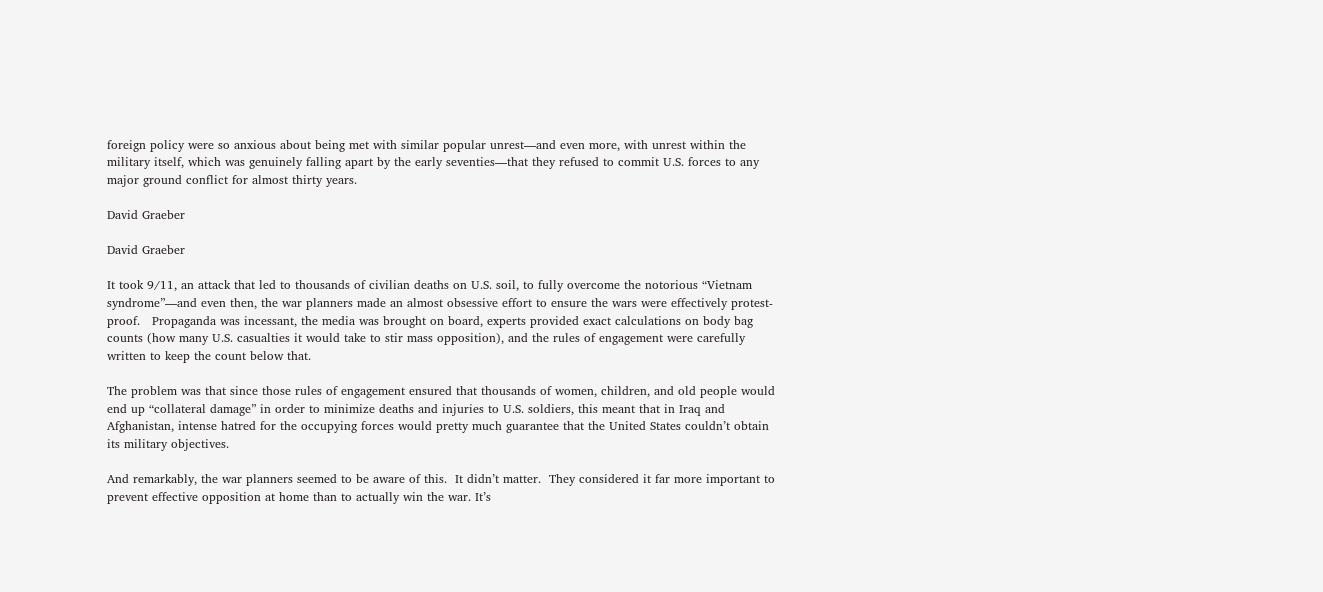foreign policy were so anxious about being met with similar popular unrest—and even more, with unrest within the military itself, which was genuinely falling apart by the early seventies—that they refused to commit U.S. forces to any major ground conflict for almost thirty years.

David Graeber

David Graeber

It took 9/11, an attack that led to thousands of civilian deaths on U.S. soil, to fully overcome the notorious “Vietnam syndrome”—and even then, the war planners made an almost obsessive effort to ensure the wars were effectively protest-proof.   Propaganda was incessant, the media was brought on board, experts provided exact calculations on body bag counts (how many U.S. casualties it would take to stir mass opposition), and the rules of engagement were carefully written to keep the count below that.

The problem was that since those rules of engagement ensured that thousands of women, children, and old people would end up “collateral damage” in order to minimize deaths and injuries to U.S. soldiers, this meant that in Iraq and Afghanistan, intense hatred for the occupying forces would pretty much guarantee that the United States couldn’t obtain its military objectives.

And remarkably, the war planners seemed to be aware of this.  It didn’t matter.  They considered it far more important to prevent effective opposition at home than to actually win the war. It’s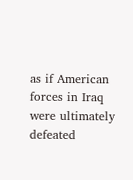as if American forces in Iraq were ultimately defeated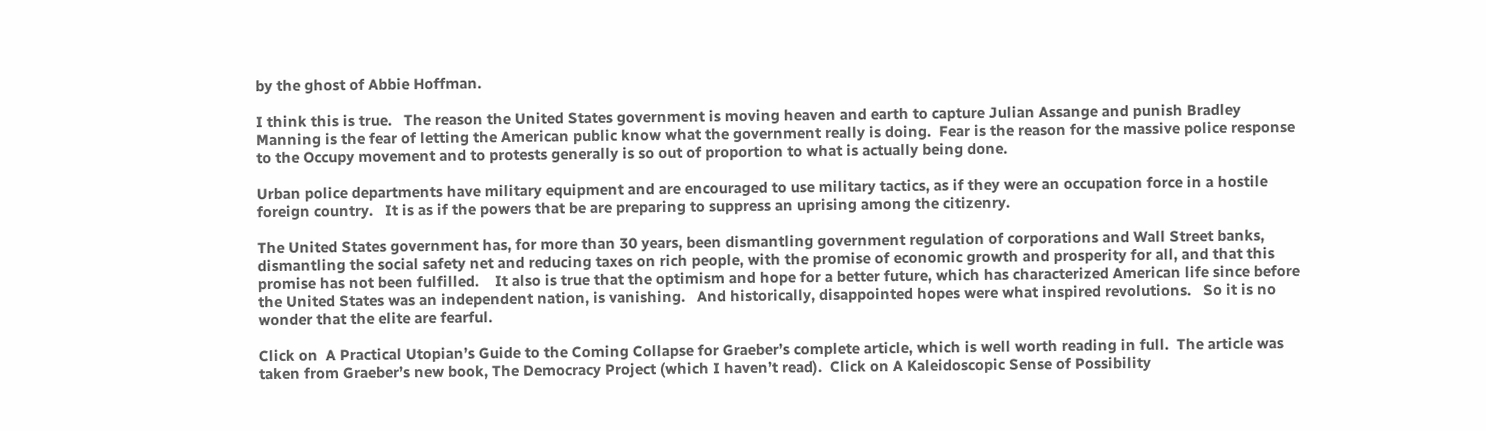by the ghost of Abbie Hoffman.

I think this is true.   The reason the United States government is moving heaven and earth to capture Julian Assange and punish Bradley Manning is the fear of letting the American public know what the government really is doing.  Fear is the reason for the massive police response to the Occupy movement and to protests generally is so out of proportion to what is actually being done.

Urban police departments have military equipment and are encouraged to use military tactics, as if they were an occupation force in a hostile foreign country.   It is as if the powers that be are preparing to suppress an uprising among the citizenry.

The United States government has, for more than 30 years, been dismantling government regulation of corporations and Wall Street banks, dismantling the social safety net and reducing taxes on rich people, with the promise of economic growth and prosperity for all, and that this promise has not been fulfilled.    It also is true that the optimism and hope for a better future, which has characterized American life since before the United States was an independent nation, is vanishing.   And historically, disappointed hopes were what inspired revolutions.   So it is no wonder that the elite are fearful.

Click on  A Practical Utopian’s Guide to the Coming Collapse for Graeber’s complete article, which is well worth reading in full.  The article was taken from Graeber’s new book, The Democracy Project (which I haven’t read).  Click on A Kaleidoscopic Sense of Possibility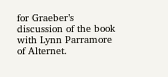for Graeber’s discussion of the book with Lynn Parramore of Alternet.